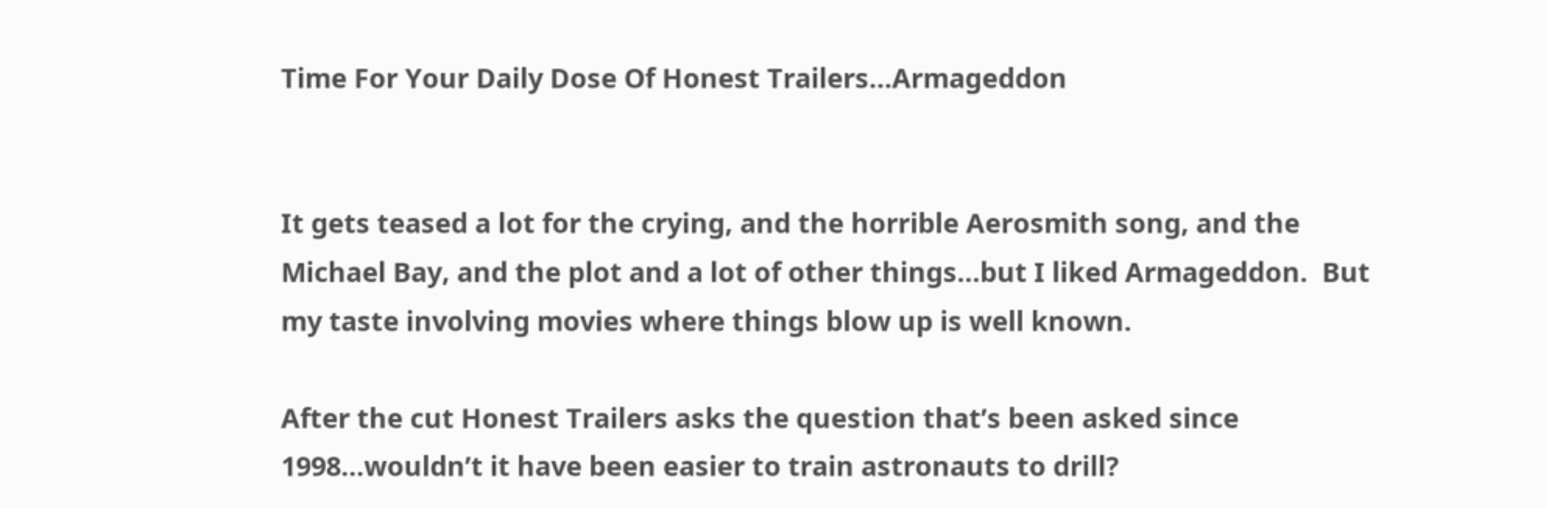Time For Your Daily Dose Of Honest Trailers…Armageddon


It gets teased a lot for the crying, and the horrible Aerosmith song, and the Michael Bay, and the plot and a lot of other things…but I liked Armageddon.  But my taste involving movies where things blow up is well known.

After the cut Honest Trailers asks the question that’s been asked since 1998…wouldn’t it have been easier to train astronauts to drill?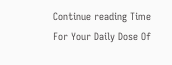Continue reading Time For Your Daily Dose Of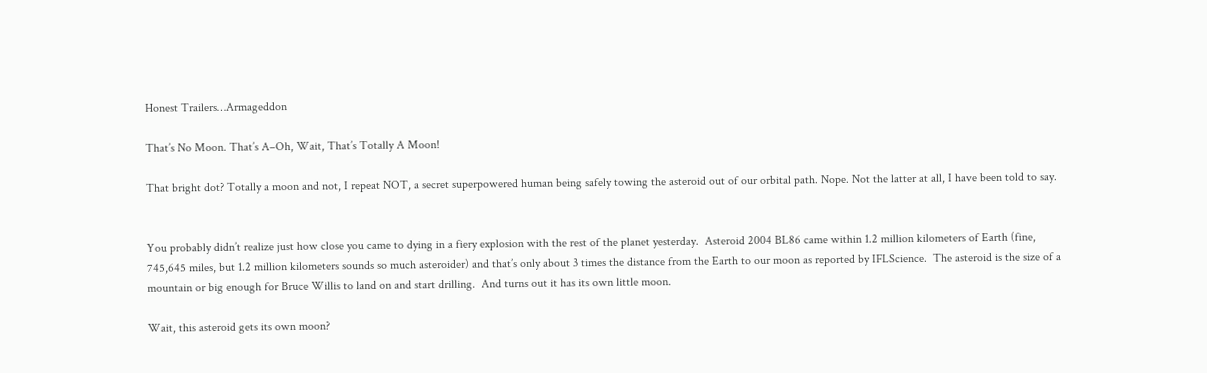Honest Trailers…Armageddon

That’s No Moon. That’s A–Oh, Wait, That’s Totally A Moon!

That bright dot? Totally a moon and not, I repeat NOT, a secret superpowered human being safely towing the asteroid out of our orbital path. Nope. Not the latter at all, I have been told to say.


You probably didn’t realize just how close you came to dying in a fiery explosion with the rest of the planet yesterday.  Asteroid 2004 BL86 came within 1.2 million kilometers of Earth (fine, 745,645 miles, but 1.2 million kilometers sounds so much asteroider) and that’s only about 3 times the distance from the Earth to our moon as reported by IFLScience.  The asteroid is the size of a mountain or big enough for Bruce Willis to land on and start drilling.  And turns out it has its own little moon.

Wait, this asteroid gets its own moon?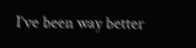I’ve been way better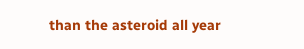than the asteroid all year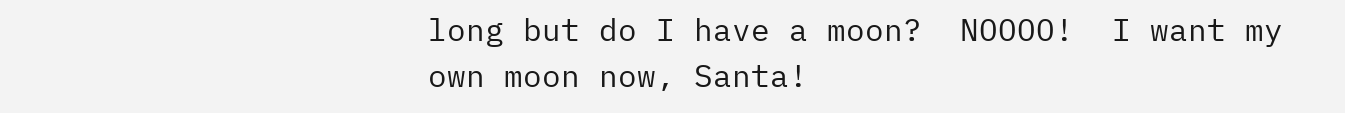long but do I have a moon?  NOOOO!  I want my own moon now, Santa!